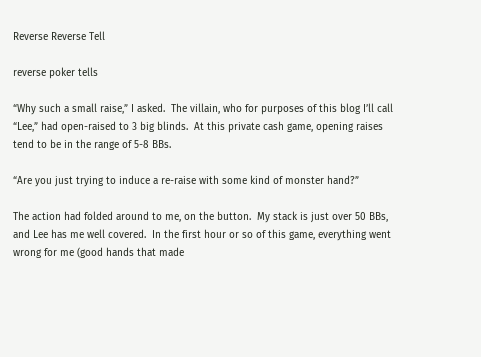Reverse Reverse Tell

reverse poker tells

“Why such a small raise,” I asked.  The villain, who for purposes of this blog I’ll call “Lee,” had open-raised to 3 big blinds.  At this private cash game, opening raises tend to be in the range of 5-8 BBs.

“Are you just trying to induce a re-raise with some kind of monster hand?”

The action had folded around to me, on the button.  My stack is just over 50 BBs, and Lee has me well covered.  In the first hour or so of this game, everything went wrong for me (good hands that made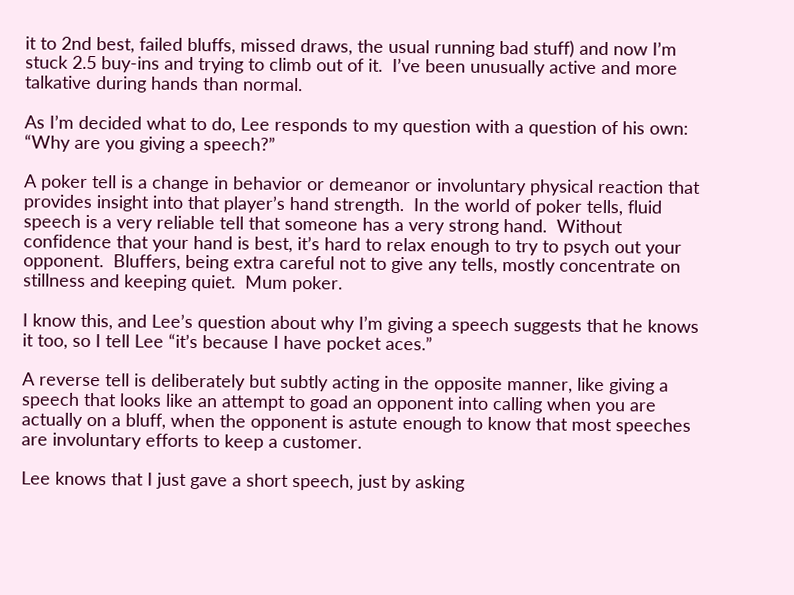it to 2nd best, failed bluffs, missed draws, the usual running bad stuff) and now I’m stuck 2.5 buy-ins and trying to climb out of it.  I’ve been unusually active and more talkative during hands than normal.

As I’m decided what to do, Lee responds to my question with a question of his own:  “Why are you giving a speech?”

A poker tell is a change in behavior or demeanor or involuntary physical reaction that provides insight into that player’s hand strength.  In the world of poker tells, fluid speech is a very reliable tell that someone has a very strong hand.  Without confidence that your hand is best, it’s hard to relax enough to try to psych out your opponent.  Bluffers, being extra careful not to give any tells, mostly concentrate on stillness and keeping quiet.  Mum poker.

I know this, and Lee’s question about why I’m giving a speech suggests that he knows it too, so I tell Lee “it’s because I have pocket aces.”

A reverse tell is deliberately but subtly acting in the opposite manner, like giving a speech that looks like an attempt to goad an opponent into calling when you are actually on a bluff, when the opponent is astute enough to know that most speeches are involuntary efforts to keep a customer.

Lee knows that I just gave a short speech, just by asking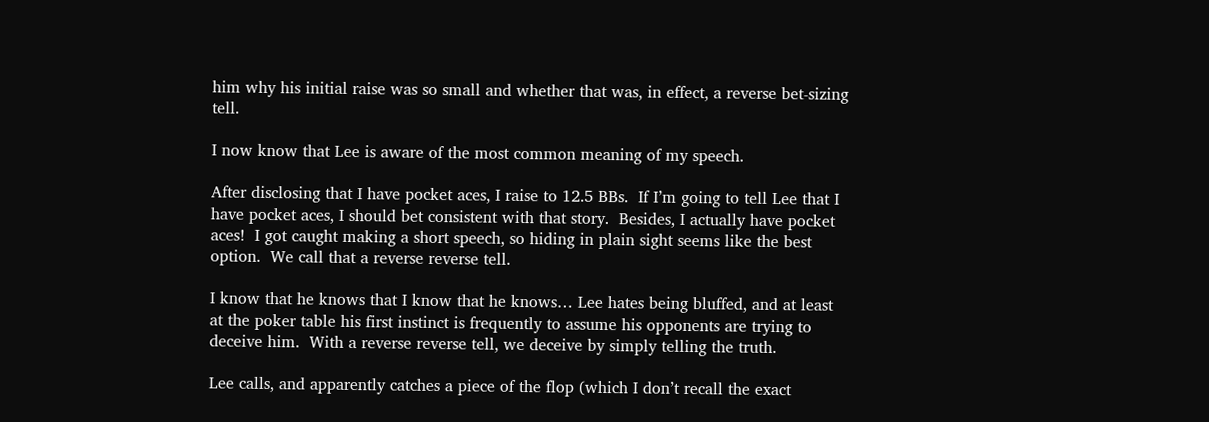him why his initial raise was so small and whether that was, in effect, a reverse bet-sizing tell.

I now know that Lee is aware of the most common meaning of my speech.

After disclosing that I have pocket aces, I raise to 12.5 BBs.  If I’m going to tell Lee that I have pocket aces, I should bet consistent with that story.  Besides, I actually have pocket aces!  I got caught making a short speech, so hiding in plain sight seems like the best option.  We call that a reverse reverse tell.

I know that he knows that I know that he knows… Lee hates being bluffed, and at least at the poker table his first instinct is frequently to assume his opponents are trying to deceive him.  With a reverse reverse tell, we deceive by simply telling the truth.

Lee calls, and apparently catches a piece of the flop (which I don’t recall the exact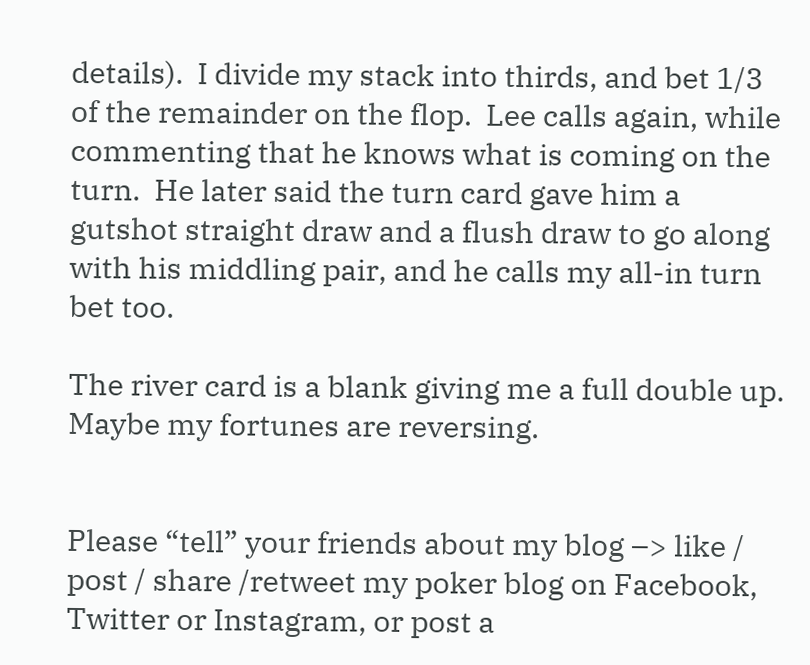details).  I divide my stack into thirds, and bet 1/3 of the remainder on the flop.  Lee calls again, while commenting that he knows what is coming on the turn.  He later said the turn card gave him a gutshot straight draw and a flush draw to go along with his middling pair, and he calls my all-in turn bet too.

The river card is a blank giving me a full double up.  Maybe my fortunes are reversing.


Please “tell” your friends about my blog –> like / post / share /retweet my poker blog on Facebook, Twitter or Instagram, or post a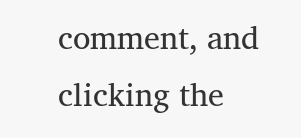comment, and clicking the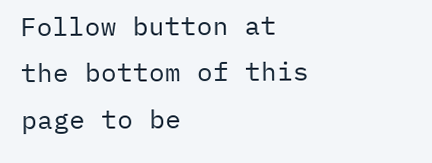Follow button at the bottom of this page to be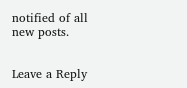notified of all new posts.


Leave a Reply